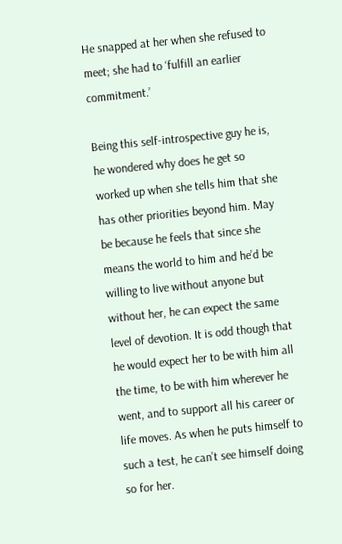He snapped at her when she refused to meet; she had to ‘fulfill an earlier commitment.’

Being this self-introspective guy he is, he wondered why does he get so worked up when she tells him that she has other priorities beyond him. May be because he feels that since she means the world to him and he’d be willing to live without anyone but without her, he can expect the same level of devotion. It is odd though that he would expect her to be with him all the time, to be with him wherever he went, and to support all his career or life moves. As when he puts himself to such a test, he can’t see himself doing so for her.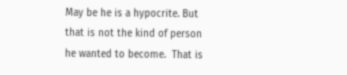May be he is a hypocrite. But that is not the kind of person he wanted to become.  That is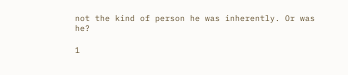not the kind of person he was inherently. Or was he?

1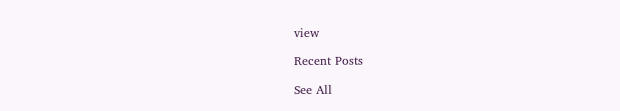view

Recent Posts

See All